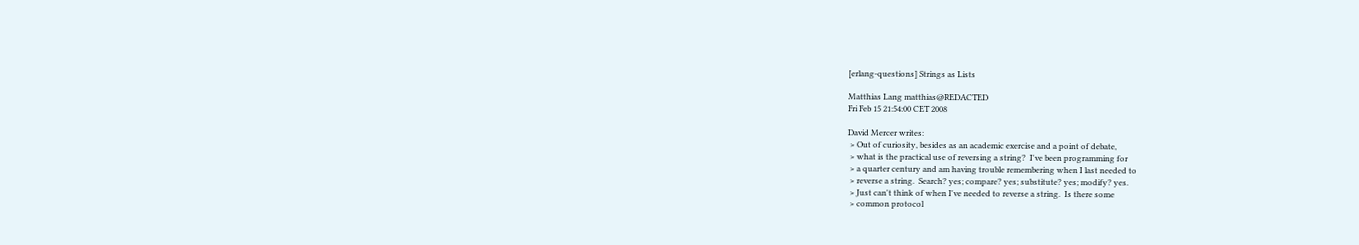[erlang-questions] Strings as Lists

Matthias Lang matthias@REDACTED
Fri Feb 15 21:54:00 CET 2008

David Mercer writes:
 > Out of curiosity, besides as an academic exercise and a point of debate,
 > what is the practical use of reversing a string?  I've been programming for
 > a quarter century and am having trouble remembering when I last needed to
 > reverse a string.  Search? yes; compare? yes; substitute? yes; modify? yes.
 > Just can't think of when I've needed to reverse a string.  Is there some
 > common protocol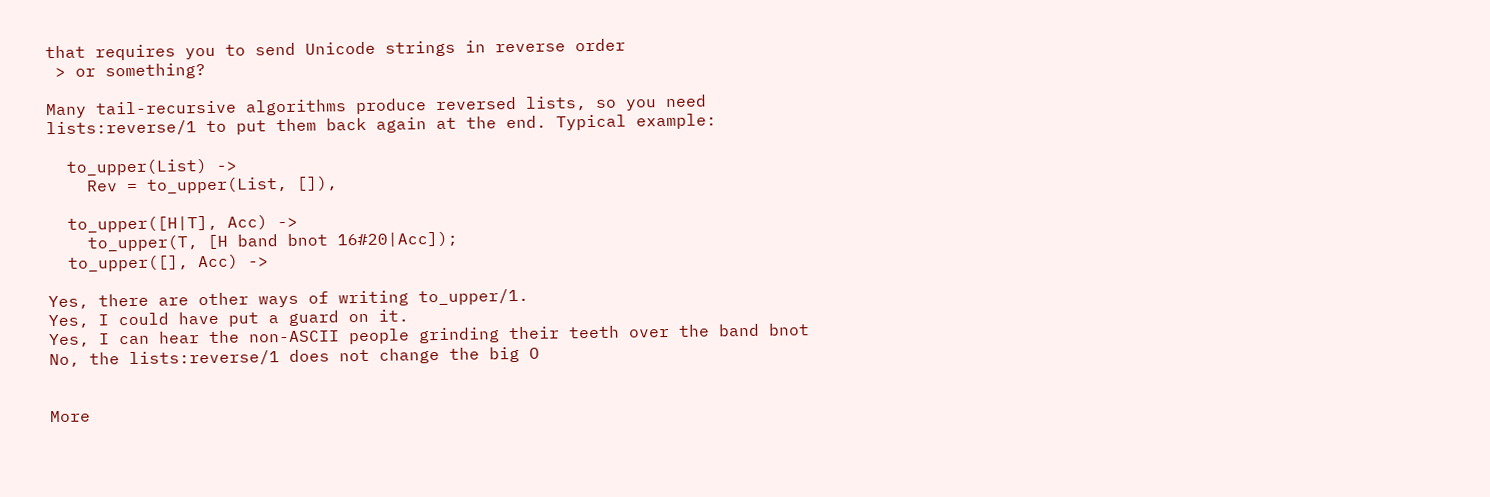that requires you to send Unicode strings in reverse order
 > or something?

Many tail-recursive algorithms produce reversed lists, so you need
lists:reverse/1 to put them back again at the end. Typical example:

  to_upper(List) ->
    Rev = to_upper(List, []),

  to_upper([H|T], Acc) ->
    to_upper(T, [H band bnot 16#20|Acc]);
  to_upper([], Acc) ->

Yes, there are other ways of writing to_upper/1.
Yes, I could have put a guard on it.
Yes, I can hear the non-ASCII people grinding their teeth over the band bnot
No, the lists:reverse/1 does not change the big O


More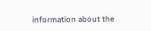information about the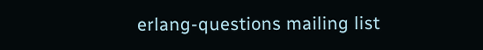erlang-questions mailing list